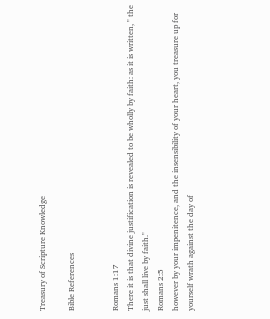Treasury of Scripture Knowledge

Bible References


Romans 1:17
There it is that divine justification is revealed to be wholly by faith: as it is written, " the just shall live by faith."
Romans 2:5
however by your impenitence, and the insensibility of your heart, you treasure up for yourself wrath against the day of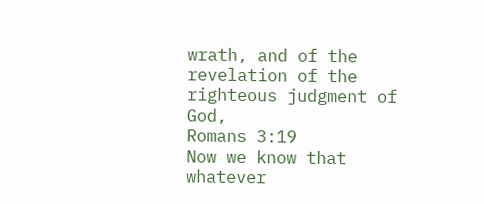wrath, and of the revelation of the righteous judgment of God,
Romans 3:19
Now we know that whatever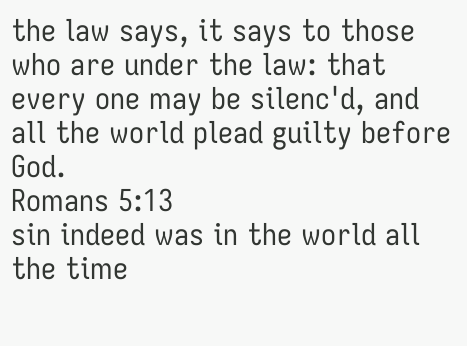the law says, it says to those who are under the law: that every one may be silenc'd, and all the world plead guilty before God.
Romans 5:13
sin indeed was in the world all the time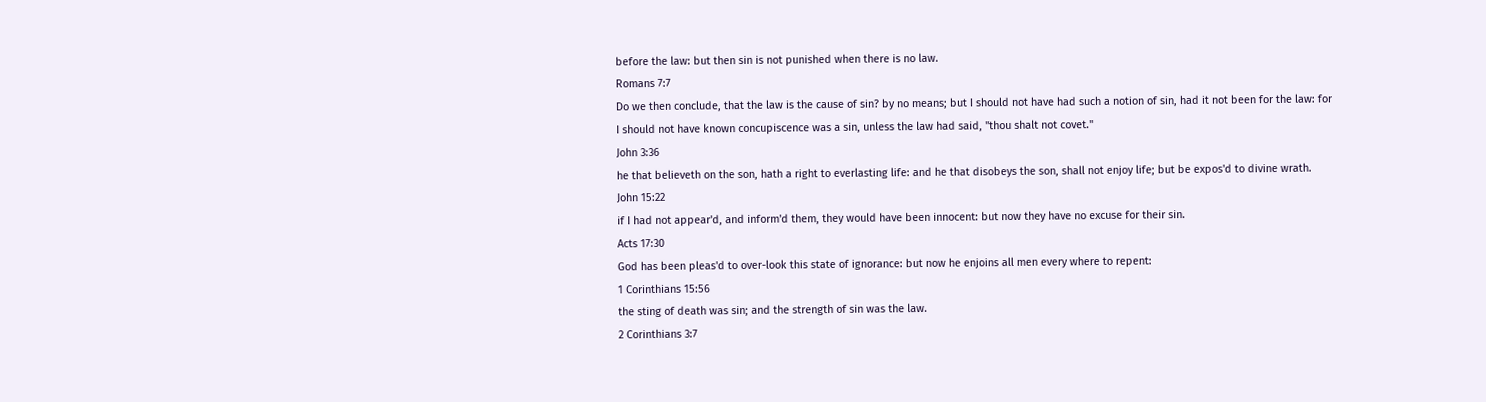before the law: but then sin is not punished when there is no law.
Romans 7:7
Do we then conclude, that the law is the cause of sin? by no means; but I should not have had such a notion of sin, had it not been for the law: for I should not have known concupiscence was a sin, unless the law had said, "thou shalt not covet."
John 3:36
he that believeth on the son, hath a right to everlasting life: and he that disobeys the son, shall not enjoy life; but be expos'd to divine wrath.
John 15:22
if I had not appear'd, and inform'd them, they would have been innocent: but now they have no excuse for their sin.
Acts 17:30
God has been pleas'd to over-look this state of ignorance: but now he enjoins all men every where to repent:
1 Corinthians 15:56
the sting of death was sin; and the strength of sin was the law.
2 Corinthians 3:7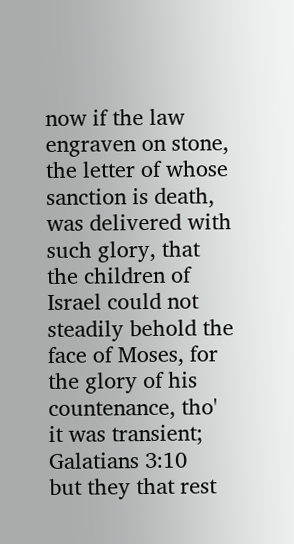now if the law engraven on stone, the letter of whose sanction is death, was delivered with such glory, that the children of Israel could not steadily behold the face of Moses, for the glory of his countenance, tho' it was transient;
Galatians 3:10
but they that rest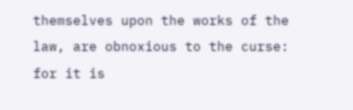themselves upon the works of the law, are obnoxious to the curse: for it is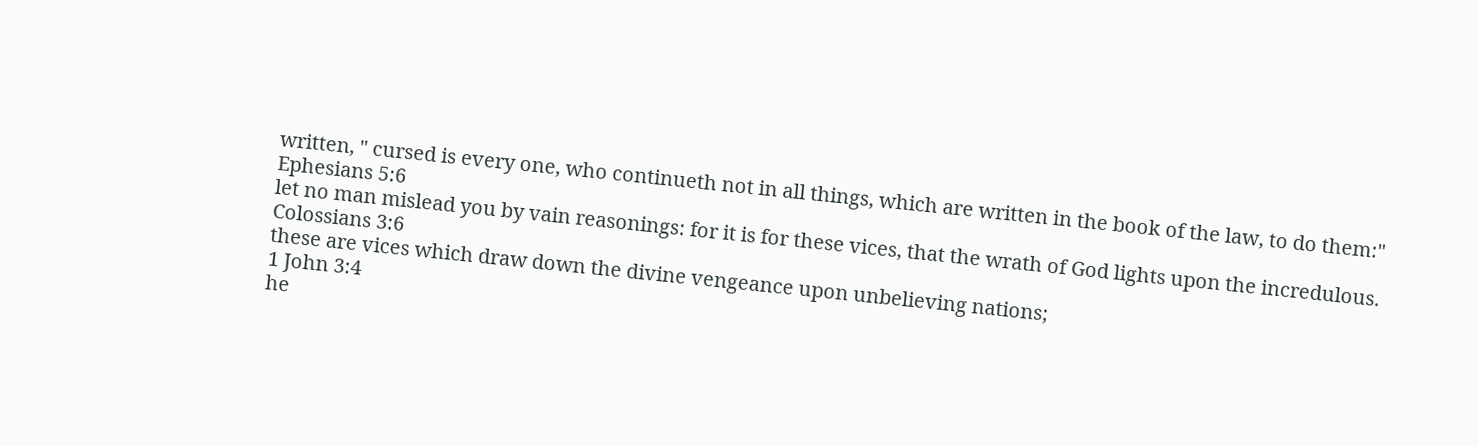written, " cursed is every one, who continueth not in all things, which are written in the book of the law, to do them:"
Ephesians 5:6
let no man mislead you by vain reasonings: for it is for these vices, that the wrath of God lights upon the incredulous.
Colossians 3:6
these are vices which draw down the divine vengeance upon unbelieving nations;
1 John 3:4
he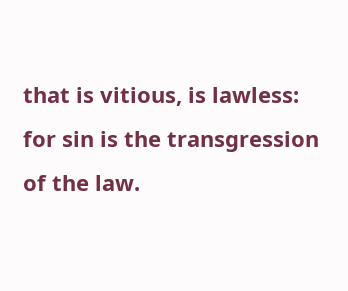that is vitious, is lawless: for sin is the transgression of the law.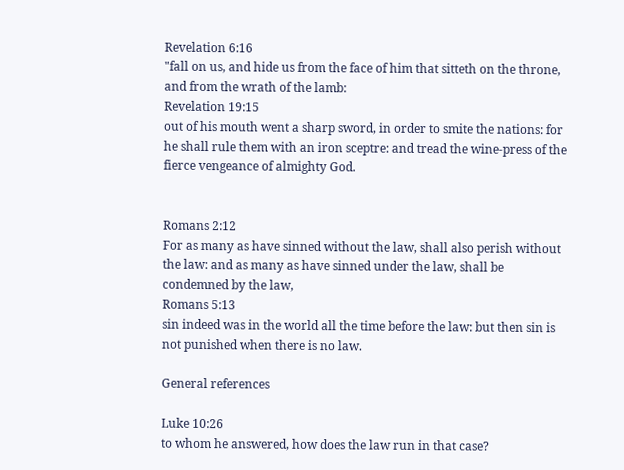Revelation 6:16
"fall on us, and hide us from the face of him that sitteth on the throne, and from the wrath of the lamb:
Revelation 19:15
out of his mouth went a sharp sword, in order to smite the nations: for he shall rule them with an iron sceptre: and tread the wine-press of the fierce vengeance of almighty God.


Romans 2:12
For as many as have sinned without the law, shall also perish without the law: and as many as have sinned under the law, shall be condemned by the law,
Romans 5:13
sin indeed was in the world all the time before the law: but then sin is not punished when there is no law.

General references

Luke 10:26
to whom he answered, how does the law run in that case?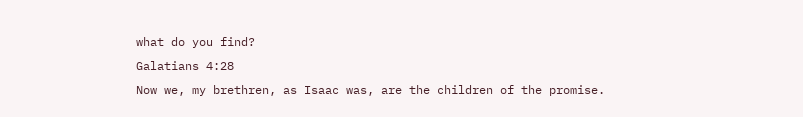what do you find?
Galatians 4:28
Now we, my brethren, as Isaac was, are the children of the promise.